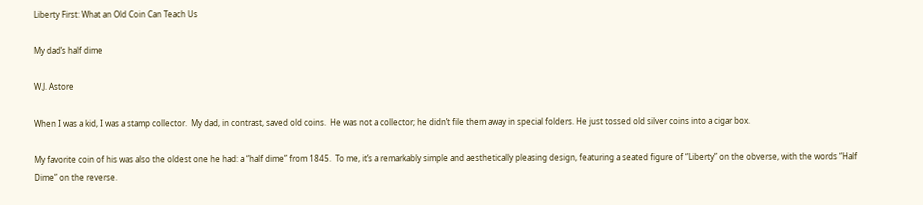Liberty First: What an Old Coin Can Teach Us

My dad’s half dime

W.J. Astore

When I was a kid, I was a stamp collector.  My dad, in contrast, saved old coins.  He was not a collector; he didn’t file them away in special folders. He just tossed old silver coins into a cigar box.

My favorite coin of his was also the oldest one he had: a “half dime” from 1845.  To me, it’s a remarkably simple and aesthetically pleasing design, featuring a seated figure of “Liberty” on the obverse, with the words “Half Dime” on the reverse.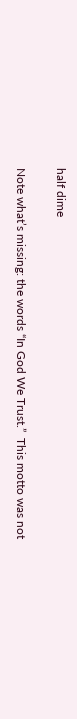half dime

Note what’s missing: the words “In God We Trust.”  This motto was not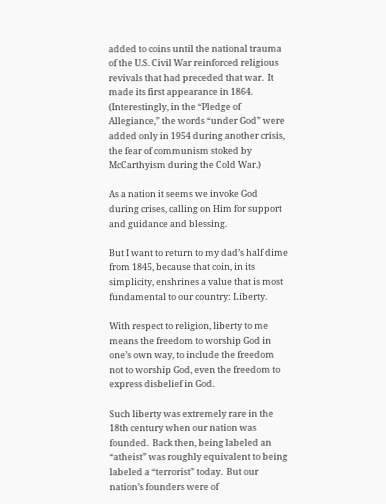added to coins until the national trauma of the U.S. Civil War reinforced religious revivals that had preceded that war.  It made its first appearance in 1864.  (Interestingly, in the “Pledge of Allegiance,” the words “under God” were added only in 1954 during another crisis, the fear of communism stoked by McCarthyism during the Cold War.)

As a nation it seems we invoke God during crises, calling on Him for support and guidance and blessing.

But I want to return to my dad’s half dime from 1845, because that coin, in its simplicity, enshrines a value that is most fundamental to our country: Liberty.

With respect to religion, liberty to me means the freedom to worship God in one’s own way, to include the freedom not to worship God, even the freedom to express disbelief in God.

Such liberty was extremely rare in the 18th century when our nation was founded.  Back then, being labeled an “atheist” was roughly equivalent to being labeled a “terrorist” today.  But our nation’s founders were of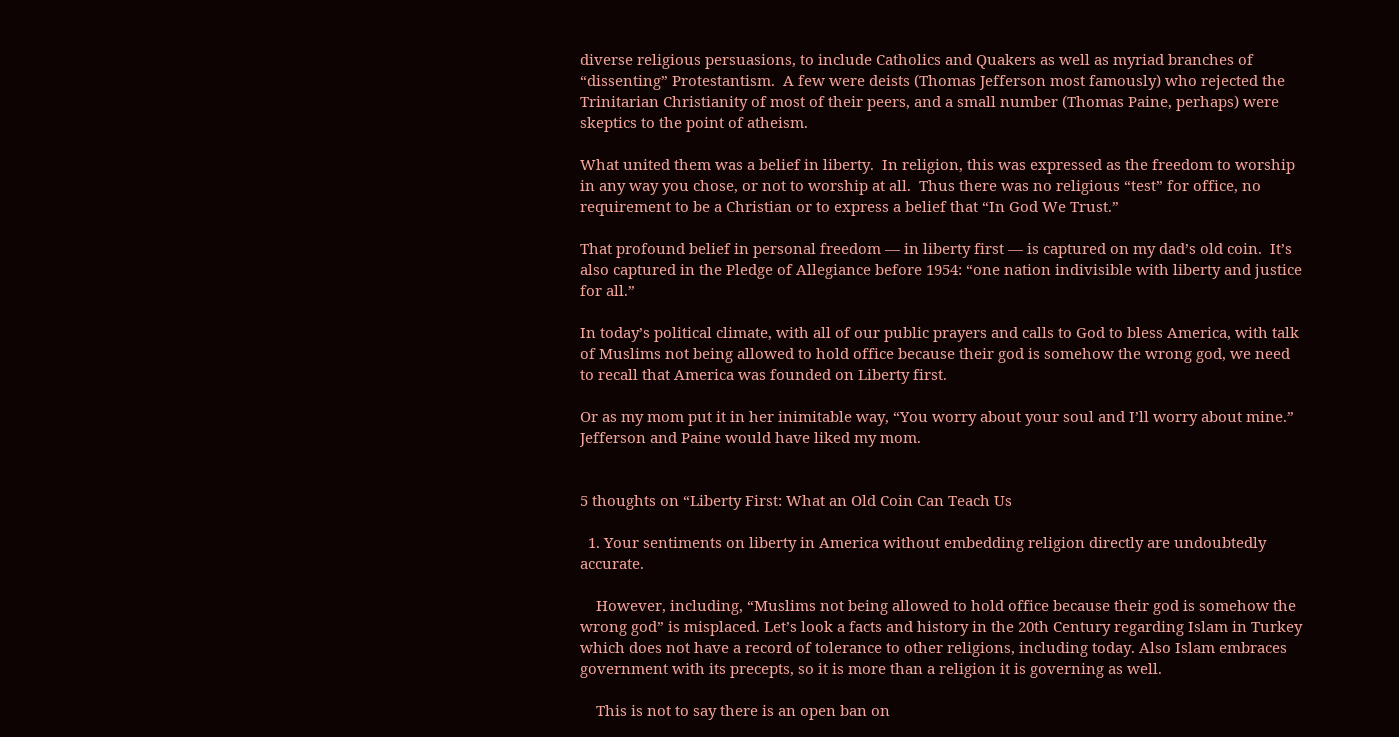diverse religious persuasions, to include Catholics and Quakers as well as myriad branches of “dissenting” Protestantism.  A few were deists (Thomas Jefferson most famously) who rejected the Trinitarian Christianity of most of their peers, and a small number (Thomas Paine, perhaps) were skeptics to the point of atheism.

What united them was a belief in liberty.  In religion, this was expressed as the freedom to worship in any way you chose, or not to worship at all.  Thus there was no religious “test” for office, no requirement to be a Christian or to express a belief that “In God We Trust.”

That profound belief in personal freedom — in liberty first — is captured on my dad’s old coin.  It’s also captured in the Pledge of Allegiance before 1954: “one nation indivisible with liberty and justice for all.”

In today’s political climate, with all of our public prayers and calls to God to bless America, with talk of Muslims not being allowed to hold office because their god is somehow the wrong god, we need to recall that America was founded on Liberty first.

Or as my mom put it in her inimitable way, “You worry about your soul and I’ll worry about mine.”  Jefferson and Paine would have liked my mom.


5 thoughts on “Liberty First: What an Old Coin Can Teach Us

  1. Your sentiments on liberty in America without embedding religion directly are undoubtedly accurate.

    However, including, “Muslims not being allowed to hold office because their god is somehow the wrong god” is misplaced. Let’s look a facts and history in the 20th Century regarding Islam in Turkey which does not have a record of tolerance to other religions, including today. Also Islam embraces government with its precepts, so it is more than a religion it is governing as well.

    This is not to say there is an open ban on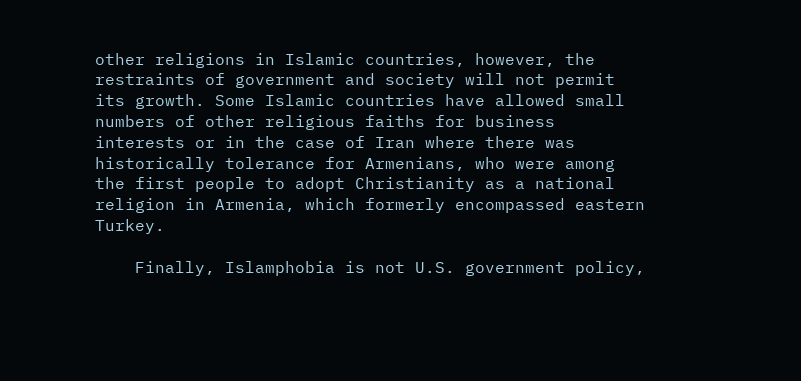other religions in Islamic countries, however, the restraints of government and society will not permit its growth. Some Islamic countries have allowed small numbers of other religious faiths for business interests or in the case of Iran where there was historically tolerance for Armenians, who were among the first people to adopt Christianity as a national religion in Armenia, which formerly encompassed eastern Turkey.

    Finally, Islamphobia is not U.S. government policy,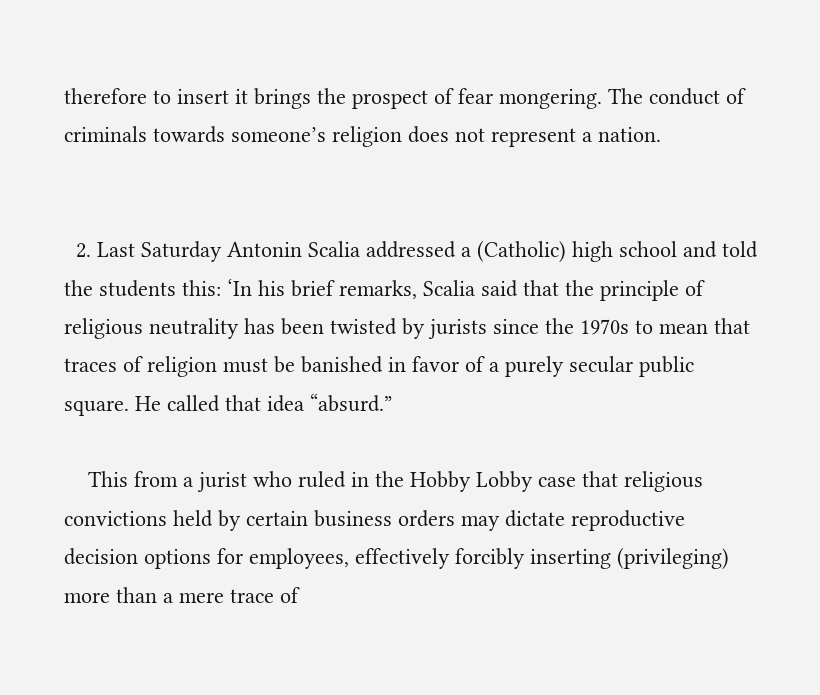therefore to insert it brings the prospect of fear mongering. The conduct of criminals towards someone’s religion does not represent a nation.


  2. Last Saturday Antonin Scalia addressed a (Catholic) high school and told the students this: ‘In his brief remarks, Scalia said that the principle of religious neutrality has been twisted by jurists since the 1970s to mean that traces of religion must be banished in favor of a purely secular public square. He called that idea “absurd.”

    This from a jurist who ruled in the Hobby Lobby case that religious convictions held by certain business orders may dictate reproductive decision options for employees, effectively forcibly inserting (privileging) more than a mere trace of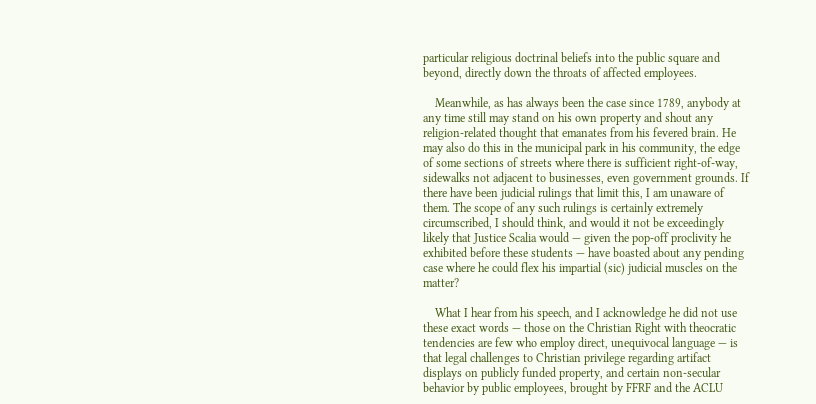particular religious doctrinal beliefs into the public square and beyond, directly down the throats of affected employees.

    Meanwhile, as has always been the case since 1789, anybody at any time still may stand on his own property and shout any religion-related thought that emanates from his fevered brain. He may also do this in the municipal park in his community, the edge of some sections of streets where there is sufficient right-of-way, sidewalks not adjacent to businesses, even government grounds. If there have been judicial rulings that limit this, I am unaware of them. The scope of any such rulings is certainly extremely circumscribed, I should think, and would it not be exceedingly likely that Justice Scalia would — given the pop-off proclivity he exhibited before these students — have boasted about any pending case where he could flex his impartial (sic) judicial muscles on the matter?

    What I hear from his speech, and I acknowledge he did not use these exact words — those on the Christian Right with theocratic tendencies are few who employ direct, unequivocal language — is that legal challenges to Christian privilege regarding artifact displays on publicly funded property, and certain non-secular behavior by public employees, brought by FFRF and the ACLU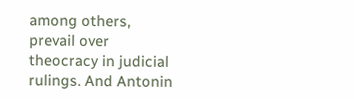among others, prevail over theocracy in judicial rulings. And Antonin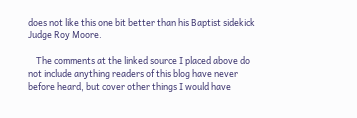does not like this one bit better than his Baptist sidekick Judge Roy Moore.

    The comments at the linked source I placed above do not include anything readers of this blog have never before heard, but cover other things I would have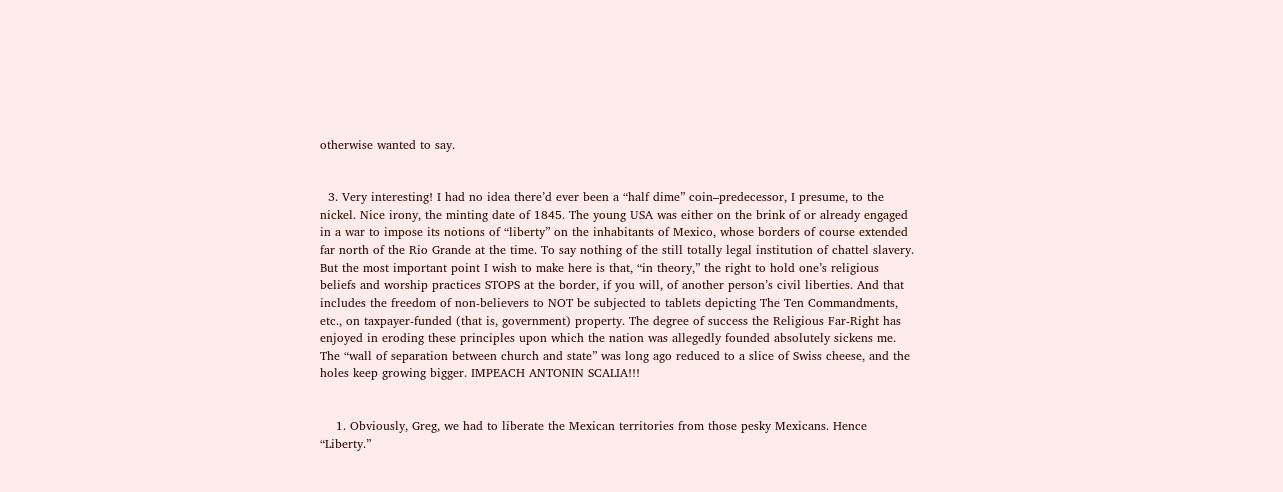otherwise wanted to say.


  3. Very interesting! I had no idea there’d ever been a “half dime” coin–predecessor, I presume, to the nickel. Nice irony, the minting date of 1845. The young USA was either on the brink of or already engaged in a war to impose its notions of “liberty” on the inhabitants of Mexico, whose borders of course extended far north of the Rio Grande at the time. To say nothing of the still totally legal institution of chattel slavery. But the most important point I wish to make here is that, “in theory,” the right to hold one’s religious beliefs and worship practices STOPS at the border, if you will, of another person’s civil liberties. And that includes the freedom of non-believers to NOT be subjected to tablets depicting The Ten Commandments, etc., on taxpayer-funded (that is, government) property. The degree of success the Religious Far-Right has enjoyed in eroding these principles upon which the nation was allegedly founded absolutely sickens me. The “wall of separation between church and state” was long ago reduced to a slice of Swiss cheese, and the holes keep growing bigger. IMPEACH ANTONIN SCALIA!!!


    1. Obviously, Greg, we had to liberate the Mexican territories from those pesky Mexicans. Hence “Liberty.”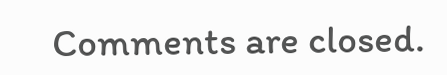Comments are closed.